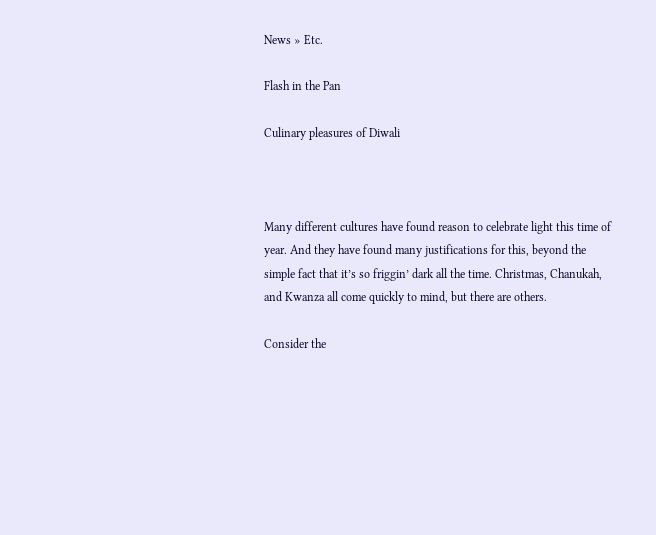News » Etc.

Flash in the Pan

Culinary pleasures of Diwali



Many different cultures have found reason to celebrate light this time of year. And they have found many justifications for this, beyond the simple fact that it’s so friggin’ dark all the time. Christmas, Chanukah, and Kwanza all come quickly to mind, but there are others.

Consider the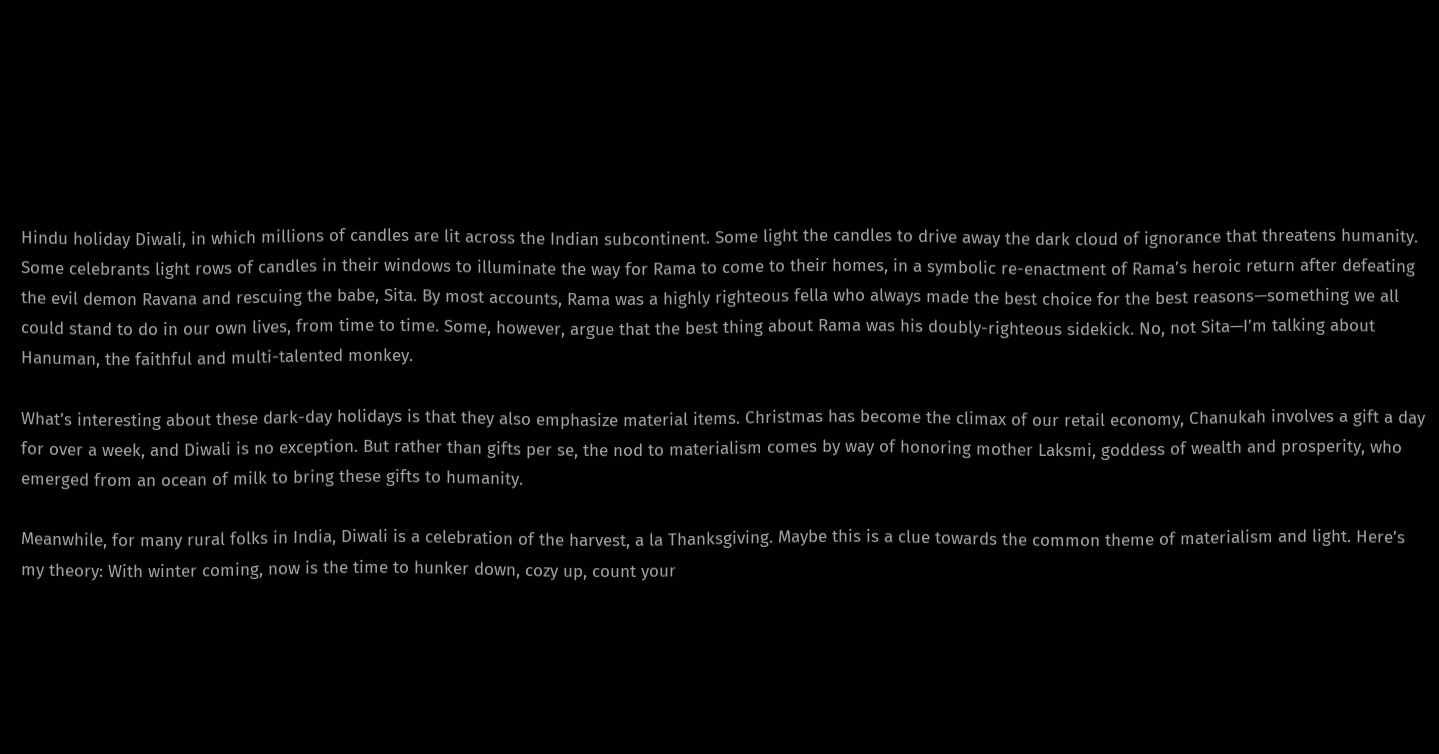Hindu holiday Diwali, in which millions of candles are lit across the Indian subcontinent. Some light the candles to drive away the dark cloud of ignorance that threatens humanity. Some celebrants light rows of candles in their windows to illuminate the way for Rama to come to their homes, in a symbolic re-enactment of Rama’s heroic return after defeating the evil demon Ravana and rescuing the babe, Sita. By most accounts, Rama was a highly righteous fella who always made the best choice for the best reasons—something we all could stand to do in our own lives, from time to time. Some, however, argue that the best thing about Rama was his doubly-righteous sidekick. No, not Sita—I’m talking about Hanuman, the faithful and multi-talented monkey.

What’s interesting about these dark-day holidays is that they also emphasize material items. Christmas has become the climax of our retail economy, Chanukah involves a gift a day for over a week, and Diwali is no exception. But rather than gifts per se, the nod to materialism comes by way of honoring mother Laksmi, goddess of wealth and prosperity, who emerged from an ocean of milk to bring these gifts to humanity.

Meanwhile, for many rural folks in India, Diwali is a celebration of the harvest, a la Thanksgiving. Maybe this is a clue towards the common theme of materialism and light. Here’s my theory: With winter coming, now is the time to hunker down, cozy up, count your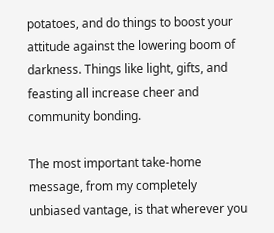potatoes, and do things to boost your attitude against the lowering boom of darkness. Things like light, gifts, and feasting all increase cheer and community bonding.

The most important take-home message, from my completely unbiased vantage, is that wherever you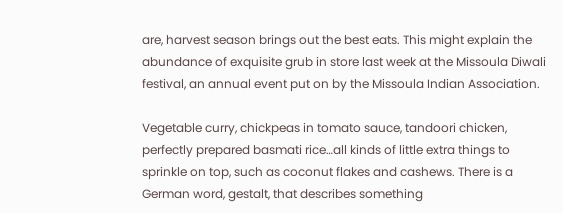are, harvest season brings out the best eats. This might explain the abundance of exquisite grub in store last week at the Missoula Diwali festival, an annual event put on by the Missoula Indian Association.

Vegetable curry, chickpeas in tomato sauce, tandoori chicken, perfectly prepared basmati rice…all kinds of little extra things to sprinkle on top, such as coconut flakes and cashews. There is a German word, gestalt, that describes something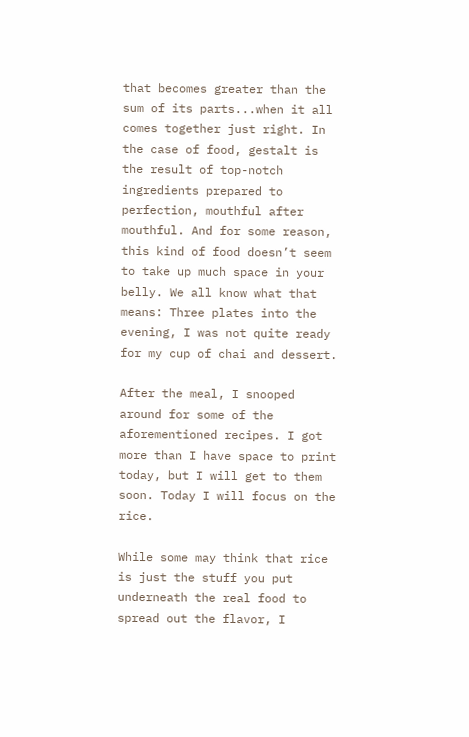that becomes greater than the sum of its parts...when it all comes together just right. In the case of food, gestalt is the result of top-notch ingredients prepared to perfection, mouthful after mouthful. And for some reason, this kind of food doesn’t seem to take up much space in your belly. We all know what that means: Three plates into the evening, I was not quite ready for my cup of chai and dessert.

After the meal, I snooped around for some of the aforementioned recipes. I got more than I have space to print today, but I will get to them soon. Today I will focus on the rice.

While some may think that rice is just the stuff you put underneath the real food to spread out the flavor, I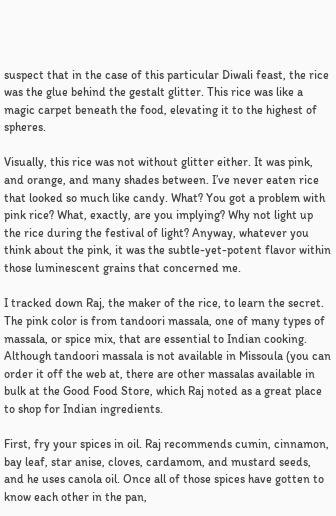suspect that in the case of this particular Diwali feast, the rice was the glue behind the gestalt glitter. This rice was like a magic carpet beneath the food, elevating it to the highest of spheres.

Visually, this rice was not without glitter either. It was pink, and orange, and many shades between. I’ve never eaten rice that looked so much like candy. What? You got a problem with pink rice? What, exactly, are you implying? Why not light up the rice during the festival of light? Anyway, whatever you think about the pink, it was the subtle-yet-potent flavor within those luminescent grains that concerned me.

I tracked down Raj, the maker of the rice, to learn the secret. The pink color is from tandoori massala, one of many types of massala, or spice mix, that are essential to Indian cooking. Although tandoori massala is not available in Missoula (you can order it off the web at, there are other massalas available in bulk at the Good Food Store, which Raj noted as a great place to shop for Indian ingredients.

First, fry your spices in oil. Raj recommends cumin, cinnamon, bay leaf, star anise, cloves, cardamom, and mustard seeds, and he uses canola oil. Once all of those spices have gotten to know each other in the pan,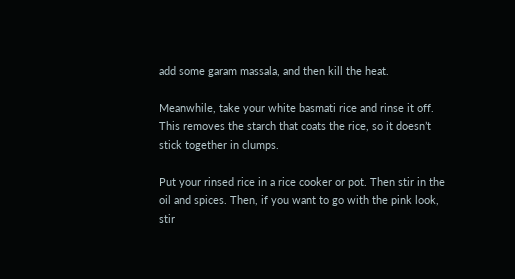add some garam massala, and then kill the heat.

Meanwhile, take your white basmati rice and rinse it off. This removes the starch that coats the rice, so it doesn’t stick together in clumps.

Put your rinsed rice in a rice cooker or pot. Then stir in the oil and spices. Then, if you want to go with the pink look, stir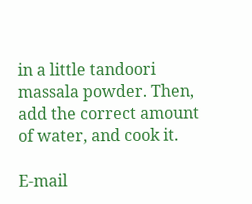in a little tandoori massala powder. Then, add the correct amount of water, and cook it.

E-mail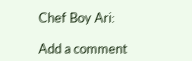Chef Boy Ari:

Add a comment